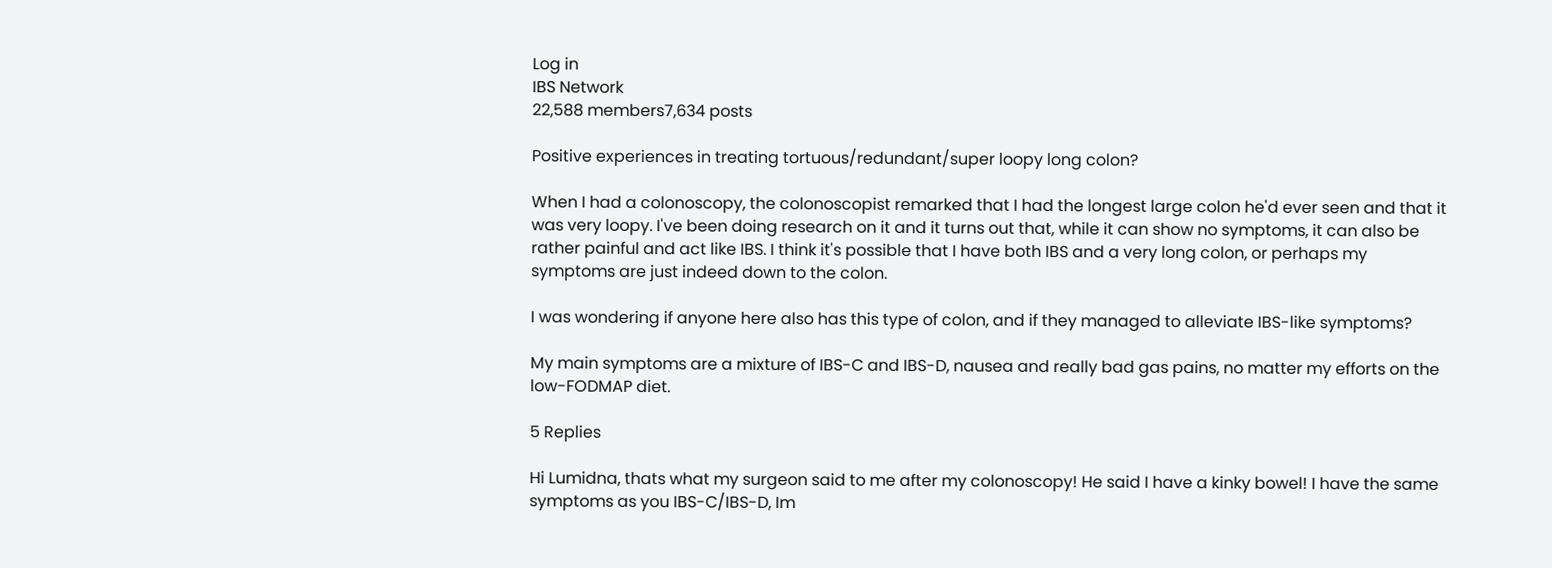Log in
IBS Network
22,588 members7,634 posts

Positive experiences in treating tortuous/redundant/super loopy long colon?

When I had a colonoscopy, the colonoscopist remarked that I had the longest large colon he'd ever seen and that it was very loopy. I've been doing research on it and it turns out that, while it can show no symptoms, it can also be rather painful and act like IBS. I think it's possible that I have both IBS and a very long colon, or perhaps my symptoms are just indeed down to the colon.

I was wondering if anyone here also has this type of colon, and if they managed to alleviate IBS-like symptoms?

My main symptoms are a mixture of IBS-C and IBS-D, nausea and really bad gas pains, no matter my efforts on the low-FODMAP diet.

5 Replies

Hi Lumidna, thats what my surgeon said to me after my colonoscopy! He said I have a kinky bowel! I have the same symptoms as you IBS-C/IBS-D, Im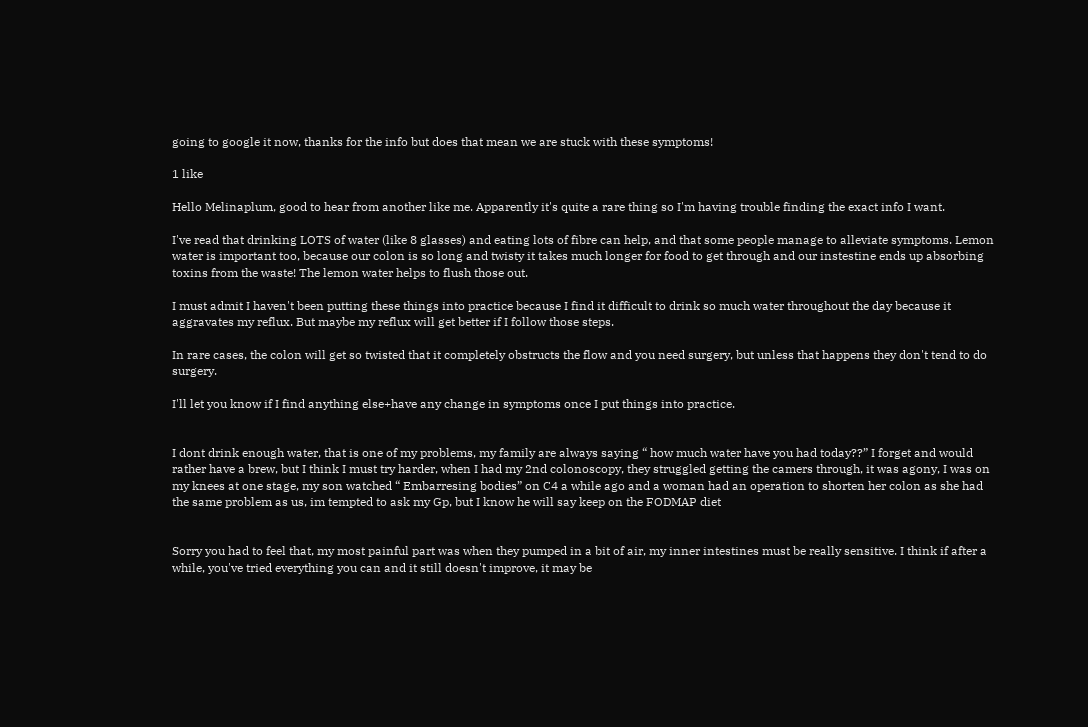going to google it now, thanks for the info but does that mean we are stuck with these symptoms!

1 like

Hello Melinaplum, good to hear from another like me. Apparently it's quite a rare thing so I'm having trouble finding the exact info I want.

I've read that drinking LOTS of water (like 8 glasses) and eating lots of fibre can help, and that some people manage to alleviate symptoms. Lemon water is important too, because our colon is so long and twisty it takes much longer for food to get through and our instestine ends up absorbing toxins from the waste! The lemon water helps to flush those out.

I must admit I haven't been putting these things into practice because I find it difficult to drink so much water throughout the day because it aggravates my reflux. But maybe my reflux will get better if I follow those steps.

In rare cases, the colon will get so twisted that it completely obstructs the flow and you need surgery, but unless that happens they don't tend to do surgery.

I'll let you know if I find anything else+have any change in symptoms once I put things into practice.


I dont drink enough water, that is one of my problems, my family are always saying “ how much water have you had today??” I forget and would rather have a brew, but I think I must try harder, when I had my 2nd colonoscopy, they struggled getting the camers through, it was agony, I was on my knees at one stage, my son watched “ Embarresing bodies” on C4 a while ago and a woman had an operation to shorten her colon as she had the same problem as us, im tempted to ask my Gp, but I know he will say keep on the FODMAP diet


Sorry you had to feel that, my most painful part was when they pumped in a bit of air, my inner intestines must be really sensitive. I think if after a while, you've tried everything you can and it still doesn't improve, it may be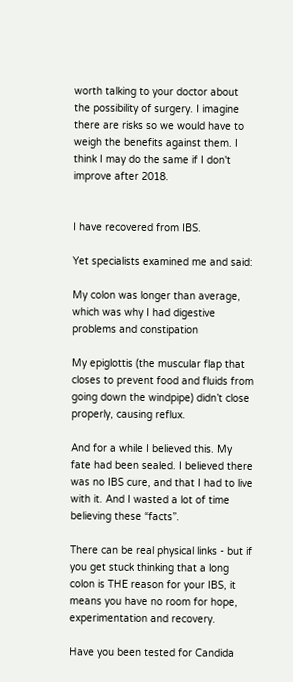worth talking to your doctor about the possibility of surgery. I imagine there are risks so we would have to weigh the benefits against them. I think I may do the same if I don't improve after 2018.


I have recovered from IBS.

Yet specialists examined me and said:

My colon was longer than average, which was why I had digestive problems and constipation

My epiglottis (the muscular flap that closes to prevent food and fluids from going down the windpipe) didn’t close properly, causing reflux.

And for a while I believed this. My fate had been sealed. I believed there was no IBS cure, and that I had to live with it. And I wasted a lot of time believing these “facts”.

There can be real physical links - but if you get stuck thinking that a long colon is THE reason for your IBS, it means you have no room for hope, experimentation and recovery.

Have you been tested for Candida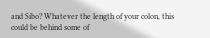and Sibo? Whatever the length of your colon, this could be behind some of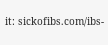it: sickofibs.com/ibs-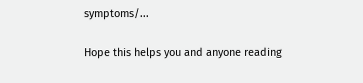symptoms/...

Hope this helps you and anyone reading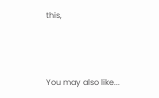this,



You may also like...